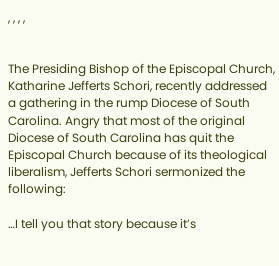, , , ,


The Presiding Bishop of the Episcopal Church, Katharine Jefferts Schori, recently addressed a gathering in the rump Diocese of South Carolina. Angry that most of the original Diocese of South Carolina has quit the Episcopal Church because of its theological liberalism, Jefferts Schori sermonized the following:

…I tell you that story because it’s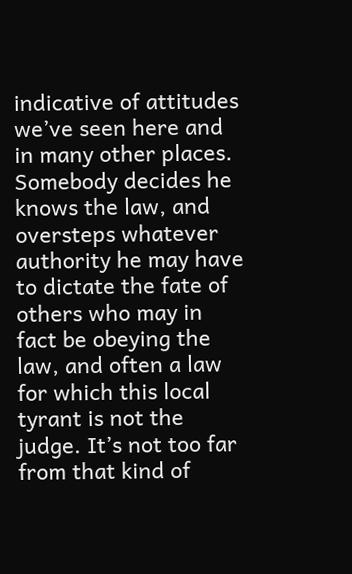indicative of attitudes we’ve seen here and in many other places. Somebody decides he knows the law, and oversteps whatever authority he may have to dictate the fate of others who may in fact be obeying the law, and often a law for which this local tyrant is not the judge. It’s not too far from that kind of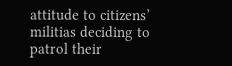attitude to citizens’ militias deciding to patrol their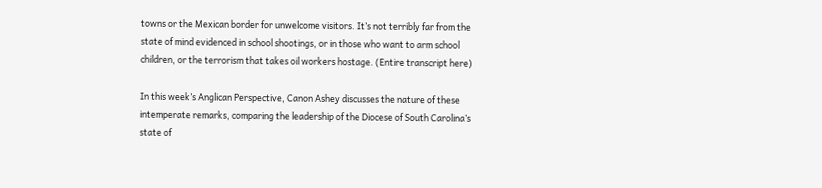towns or the Mexican border for unwelcome visitors. It’s not terribly far from the state of mind evidenced in school shootings, or in those who want to arm school children, or the terrorism that takes oil workers hostage. (Entire transcript here)

In this week’s Anglican Perspective, Canon Ashey discusses the nature of these intemperate remarks, comparing the leadership of the Diocese of South Carolina’s state of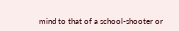mind to that of a school-shooter or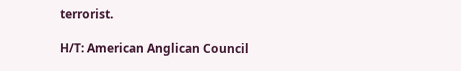terrorist.

H/T: American Anglican Council